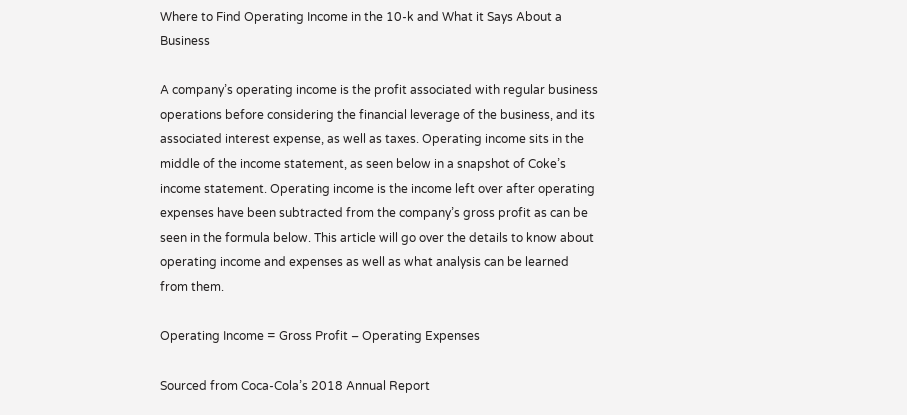Where to Find Operating Income in the 10-k and What it Says About a Business

A company’s operating income is the profit associated with regular business operations before considering the financial leverage of the business, and its associated interest expense, as well as taxes. Operating income sits in the middle of the income statement, as seen below in a snapshot of Coke’s income statement. Operating income is the income left over after operating expenses have been subtracted from the company’s gross profit as can be seen in the formula below. This article will go over the details to know about operating income and expenses as well as what analysis can be learned from them.

Operating Income = Gross Profit – Operating Expenses

Sourced from Coca-Cola’s 2018 Annual Report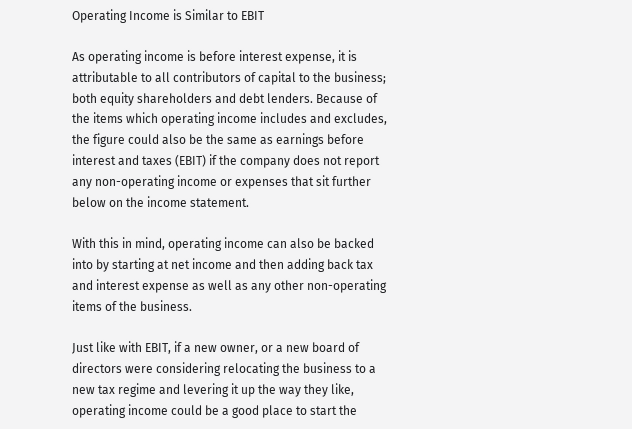Operating Income is Similar to EBIT

As operating income is before interest expense, it is attributable to all contributors of capital to the business; both equity shareholders and debt lenders. Because of the items which operating income includes and excludes, the figure could also be the same as earnings before interest and taxes (EBIT) if the company does not report any non-operating income or expenses that sit further below on the income statement.

With this in mind, operating income can also be backed into by starting at net income and then adding back tax and interest expense as well as any other non-operating items of the business.

Just like with EBIT, if a new owner, or a new board of directors were considering relocating the business to a new tax regime and levering it up the way they like, operating income could be a good place to start the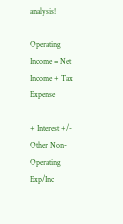analysis!

Operating Income = Net Income + Tax Expense

+ Interest +/- Other Non-Operating Exp/Inc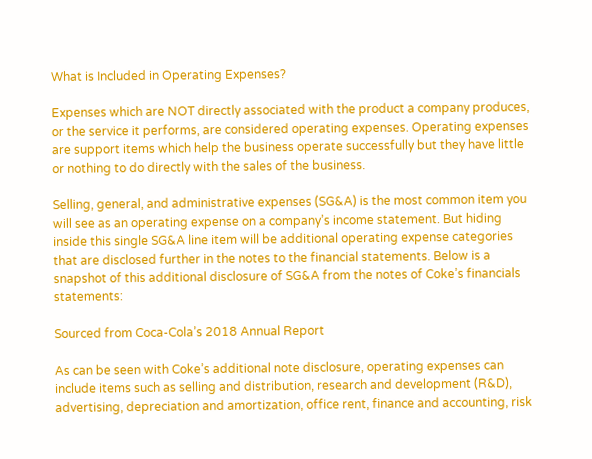What is Included in Operating Expenses?

Expenses which are NOT directly associated with the product a company produces, or the service it performs, are considered operating expenses. Operating expenses are support items which help the business operate successfully but they have little or nothing to do directly with the sales of the business.

Selling, general, and administrative expenses (SG&A) is the most common item you will see as an operating expense on a company’s income statement. But hiding inside this single SG&A line item will be additional operating expense categories that are disclosed further in the notes to the financial statements. Below is a snapshot of this additional disclosure of SG&A from the notes of Coke’s financials statements:

Sourced from Coca-Cola’s 2018 Annual Report

As can be seen with Coke’s additional note disclosure, operating expenses can include items such as selling and distribution, research and development (R&D), advertising, depreciation and amortization, office rent, finance and accounting, risk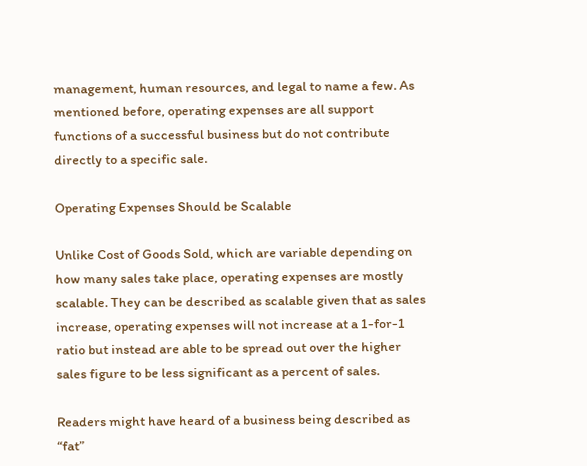management, human resources, and legal to name a few. As mentioned before, operating expenses are all support functions of a successful business but do not contribute directly to a specific sale.

Operating Expenses Should be Scalable

Unlike Cost of Goods Sold, which are variable depending on how many sales take place, operating expenses are mostly scalable. They can be described as scalable given that as sales increase, operating expenses will not increase at a 1-for-1 ratio but instead are able to be spread out over the higher sales figure to be less significant as a percent of sales.

Readers might have heard of a business being described as “fat”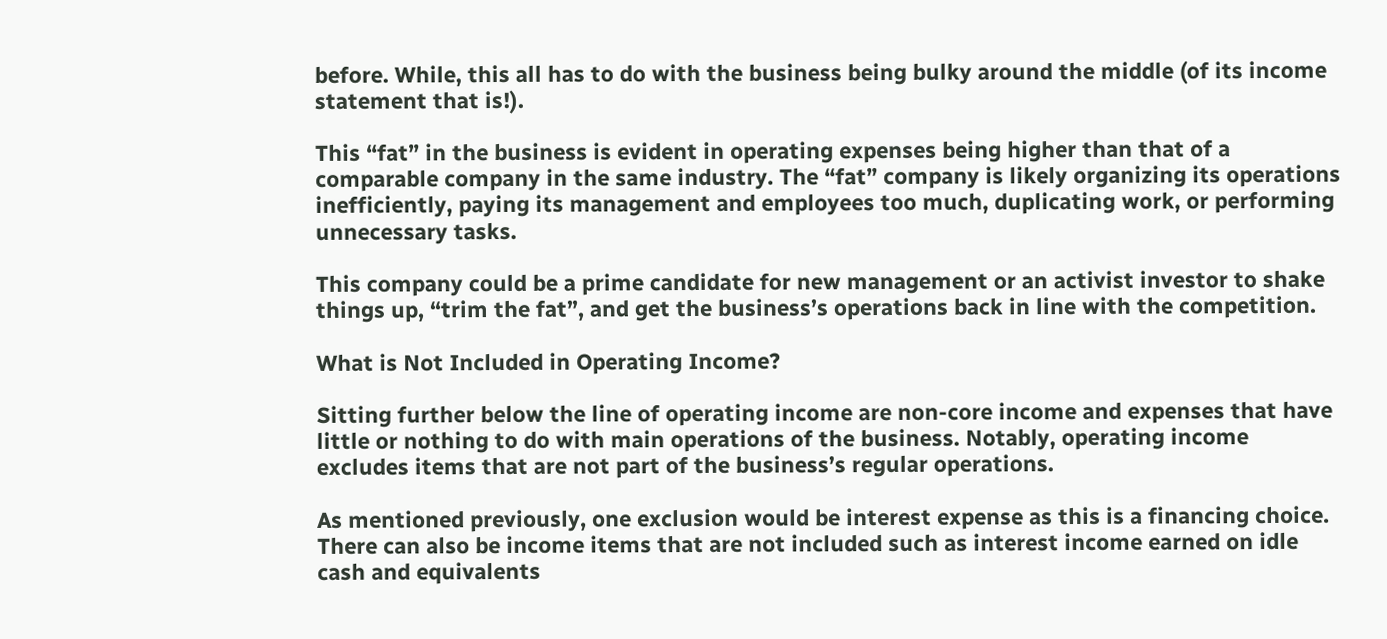before. While, this all has to do with the business being bulky around the middle (of its income statement that is!).

This “fat” in the business is evident in operating expenses being higher than that of a comparable company in the same industry. The “fat” company is likely organizing its operations inefficiently, paying its management and employees too much, duplicating work, or performing unnecessary tasks.

This company could be a prime candidate for new management or an activist investor to shake things up, “trim the fat”, and get the business’s operations back in line with the competition.

What is Not Included in Operating Income?

Sitting further below the line of operating income are non-core income and expenses that have little or nothing to do with main operations of the business. Notably, operating income excludes items that are not part of the business’s regular operations.

As mentioned previously, one exclusion would be interest expense as this is a financing choice. There can also be income items that are not included such as interest income earned on idle cash and equivalents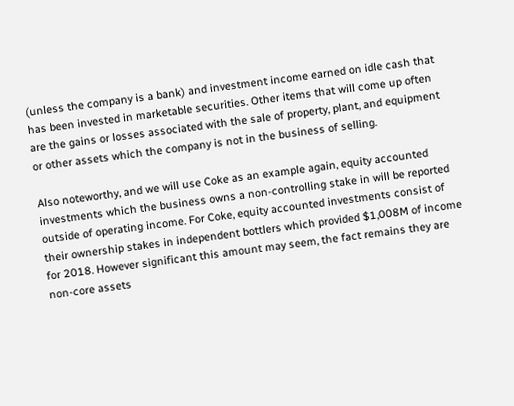(unless the company is a bank) and investment income earned on idle cash that has been invested in marketable securities. Other items that will come up often are the gains or losses associated with the sale of property, plant, and equipment or other assets which the company is not in the business of selling.

Also noteworthy, and we will use Coke as an example again, equity accounted investments which the business owns a non-controlling stake in will be reported outside of operating income. For Coke, equity accounted investments consist of their ownership stakes in independent bottlers which provided $1,008M of income for 2018. However significant this amount may seem, the fact remains they are non-core assets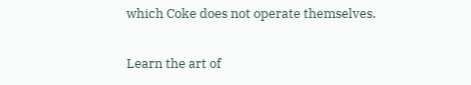which Coke does not operate themselves.

Learn the art of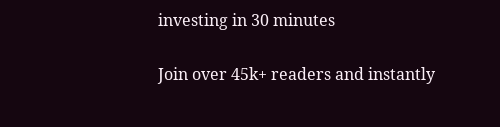investing in 30 minutes

Join over 45k+ readers and instantly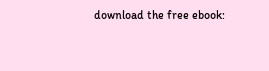download the free ebook: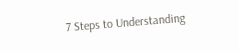7 Steps to Understanding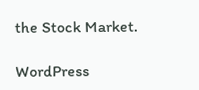the Stock Market.

WordPress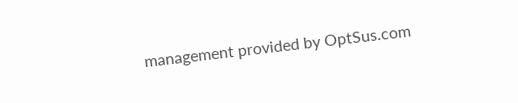management provided by OptSus.com